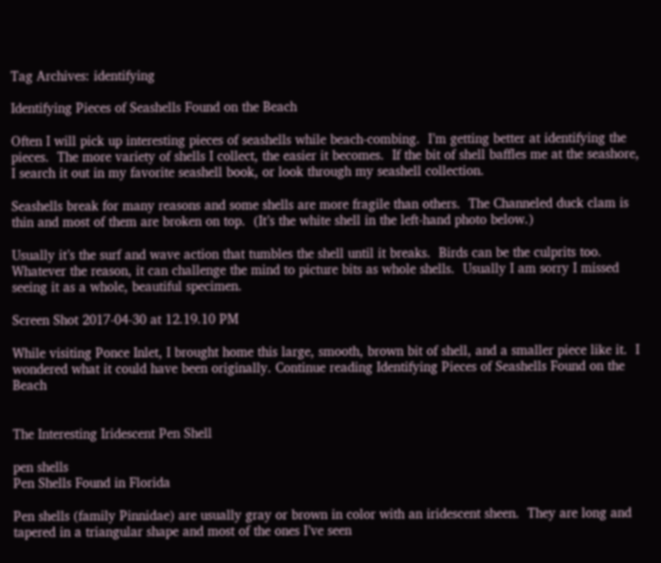Tag Archives: identifying

Identifying Pieces of Seashells Found on the Beach

Often I will pick up interesting pieces of seashells while beach-combing.  I’m getting better at identifying the pieces.  The more variety of shells I collect, the easier it becomes.  If the bit of shell baffles me at the seashore, I search it out in my favorite seashell book, or look through my seashell collection.

Seashells break for many reasons and some shells are more fragile than others.  The Channeled duck clam is thin and most of them are broken on top.  (It’s the white shell in the left-hand photo below.)

Usually it’s the surf and wave action that tumbles the shell until it breaks.  Birds can be the culprits too.  Whatever the reason, it can challenge the mind to picture bits as whole shells.  Usually I am sorry I missed seeing it as a whole, beautiful specimen.

Screen Shot 2017-04-30 at 12.19.10 PM

While visiting Ponce Inlet, I brought home this large, smooth, brown bit of shell, and a smaller piece like it.  I wondered what it could have been originally. Continue reading Identifying Pieces of Seashells Found on the Beach


The Interesting Iridescent Pen Shell

pen shells
Pen Shells Found in Florida

Pen shells (family Pinnidae) are usually gray or brown in color with an iridescent sheen.  They are long and tapered in a triangular shape and most of the ones I’ve seen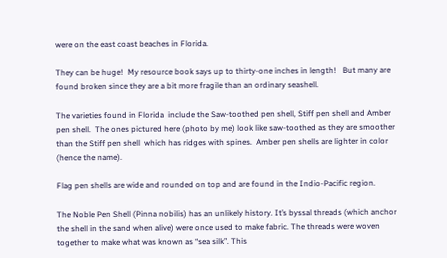were on the east coast beaches in Florida.

They can be huge!  My resource book says up to thirty-one inches in length!   But many are found broken since they are a bit more fragile than an ordinary seashell.

The varieties found in Florida  include the Saw-toothed pen shell, Stiff pen shell and Amber pen shell.  The ones pictured here (photo by me) look like saw-toothed as they are smoother than the Stiff pen shell  which has ridges with spines.  Amber pen shells are lighter in color (hence the name).

Flag pen shells are wide and rounded on top and are found in the Indio-Pacific region.

The Noble Pen Shell (Pinna nobilis) has an unlikely history. It’s byssal threads (which anchor the shell in the sand when alive) were once used to make fabric. The threads were woven together to make what was known as “sea silk”. This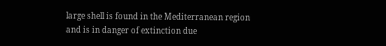large shell is found in the Mediterranean region and is in danger of extinction due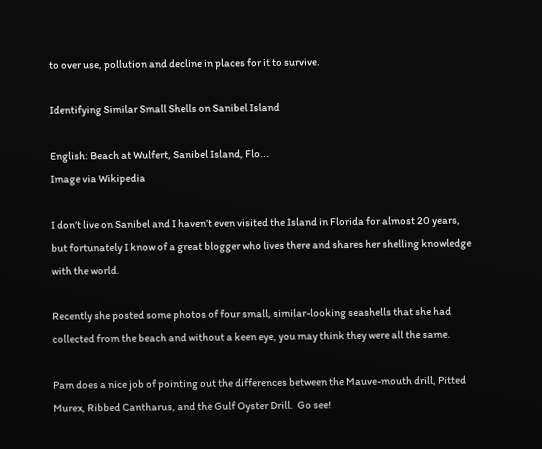to over use, pollution and decline in places for it to survive.

Identifying Similar Small Shells on Sanibel Island

English: Beach at Wulfert, Sanibel Island, Flo...
Image via Wikipedia

I don’t live on Sanibel and I haven’t even visited the Island in Florida for almost 20 years, but fortunately I know of a great blogger who lives there and shares her shelling knowledge with the world.

Recently she posted some photos of four small, similar-looking seashells that she had collected from the beach and without a keen eye, you may think they were all the same.

Pam does a nice job of pointing out the differences between the Mauve-mouth drill, Pitted Murex, Ribbed Cantharus, and the Gulf Oyster Drill.  Go see!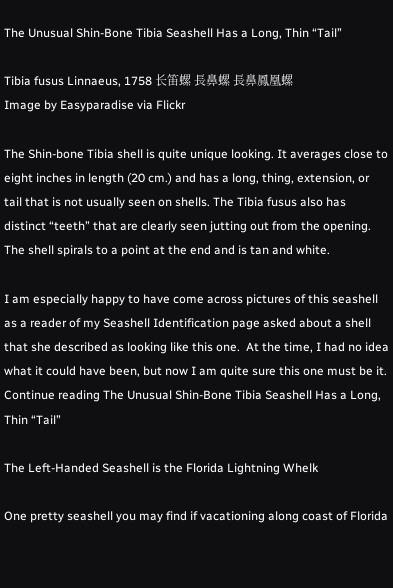The Unusual Shin-Bone Tibia Seashell Has a Long, Thin “Tail”

Tibia fusus Linnaeus, 1758 长笛螺 長鼻螺 長鼻鳳凰螺
Image by Easyparadise via Flickr

The Shin-bone Tibia shell is quite unique looking. It averages close to eight inches in length (20 cm.) and has a long, thing, extension, or tail that is not usually seen on shells. The Tibia fusus also has distinct “teeth” that are clearly seen jutting out from the opening.  The shell spirals to a point at the end and is tan and white.

I am especially happy to have come across pictures of this seashell as a reader of my Seashell Identification page asked about a shell that she described as looking like this one.  At the time, I had no idea what it could have been, but now I am quite sure this one must be it. Continue reading The Unusual Shin-Bone Tibia Seashell Has a Long, Thin “Tail”

The Left-Handed Seashell is the Florida Lightning Whelk

One pretty seashell you may find if vacationing along coast of Florida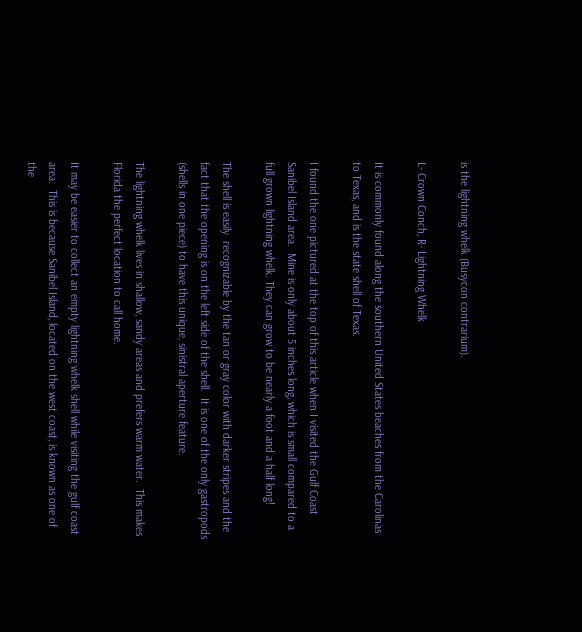is the lightning whelk (Busycon contrarium).

L- Crown Conch, R- Lightning Whelk

It is commonly found along the southern United States beaches from the Carolinas to Texas, and is the state shell of Texas.

I found the one pictured at the top of this article when I visited the Gulf Coast Sanibel Island area.  Mine is only about 5 inches long, which is small compared to a full grown lightning whelk. They can grow to be nearly a foot and a half long!

The shell is easily  recognizable by the tan or gray color with darker stripes and the fact that the opening is on the left side of the shell.  It is one of the only gastropods (shells in one piece) to have this unique, sinistral aperture feature.

The lightning whelk lives in shallow, sandy areas and prefers warm water.  This makes Florida the perfect location to call home.

It may be easier to collect an empty lightning whelk shell while visiting the gulf coast area.  This is because Sanibel Island, located on the west coast, is known as one of the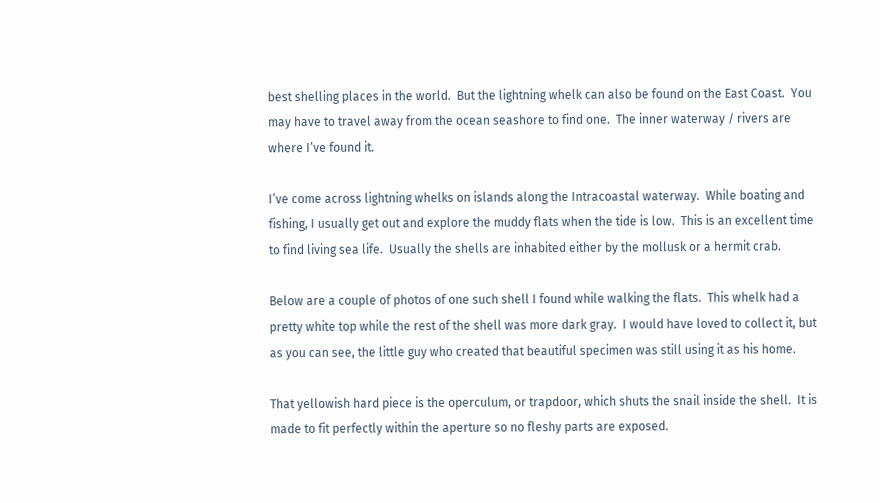best shelling places in the world.  But the lightning whelk can also be found on the East Coast.  You may have to travel away from the ocean seashore to find one.  The inner waterway / rivers are where I’ve found it.

I’ve come across lightning whelks on islands along the Intracoastal waterway.  While boating and fishing, I usually get out and explore the muddy flats when the tide is low.  This is an excellent time to find living sea life.  Usually the shells are inhabited either by the mollusk or a hermit crab.

Below are a couple of photos of one such shell I found while walking the flats.  This whelk had a pretty white top while the rest of the shell was more dark gray.  I would have loved to collect it, but as you can see, the little guy who created that beautiful specimen was still using it as his home.

That yellowish hard piece is the operculum, or trapdoor, which shuts the snail inside the shell.  It is made to fit perfectly within the aperture so no fleshy parts are exposed.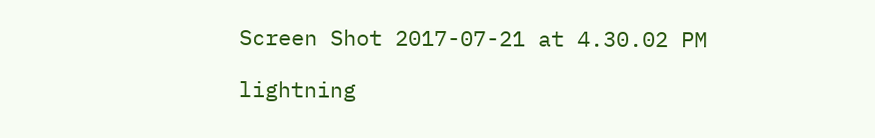Screen Shot 2017-07-21 at 4.30.02 PM

lightning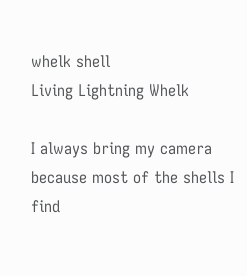whelk shell
Living Lightning Whelk

I always bring my camera because most of the shells I find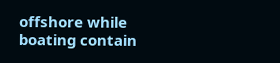offshore while boating contain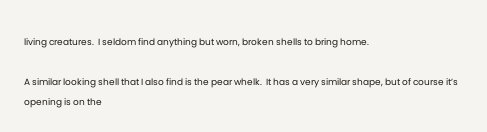living creatures.  I seldom find anything but worn, broken shells to bring home.

A similar looking shell that I also find is the pear whelk.  It has a very similar shape, but of course it’s opening is on the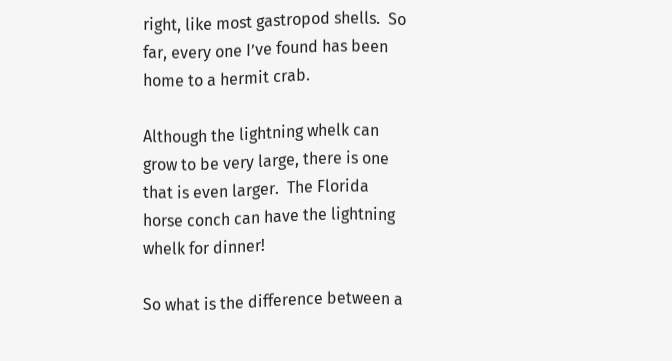right, like most gastropod shells.  So far, every one I’ve found has been home to a hermit crab.

Although the lightning whelk can grow to be very large, there is one that is even larger.  The Florida horse conch can have the lightning whelk for dinner!

So what is the difference between a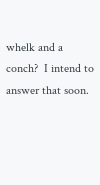whelk and a conch?  I intend to answer that soon.